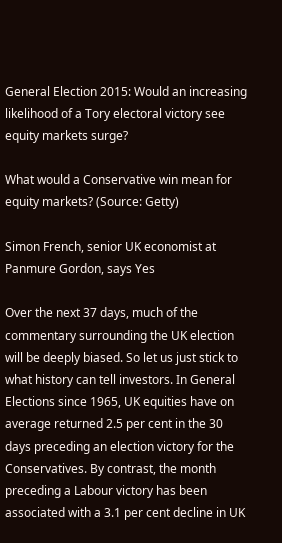General Election 2015: Would an increasing likelihood of a Tory electoral victory see equity markets surge?

What would a Conservative win mean for equity markets? (Source: Getty)

Simon French, senior UK economist at Panmure Gordon, says Yes

Over the next 37 days, much of the commentary surrounding the UK election will be deeply biased. So let us just stick to what history can tell investors. In General Elections since 1965, UK equities have on average returned 2.5 per cent in the 30 days preceding an election victory for the Conservatives. By contrast, the month preceding a Labour victory has been associated with a 3.1 per cent decline in UK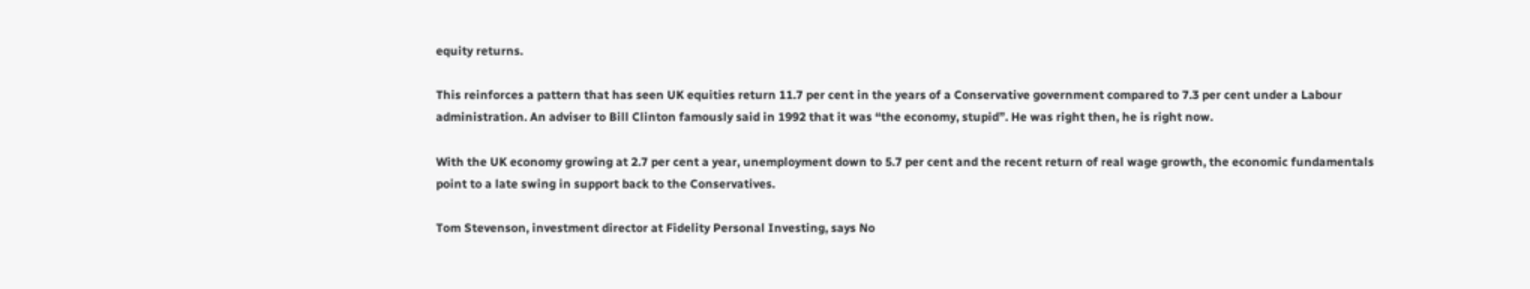equity returns.

This reinforces a pattern that has seen UK equities return 11.7 per cent in the years of a Conservative government compared to 7.3 per cent under a Labour administration. An adviser to Bill Clinton famously said in 1992 that it was “the economy, stupid”. He was right then, he is right now.

With the UK economy growing at 2.7 per cent a year, unemployment down to 5.7 per cent and the recent return of real wage growth, the economic fundamentals point to a late swing in support back to the Conservatives.

Tom Stevenson, investment director at Fidelity Personal Investing, says No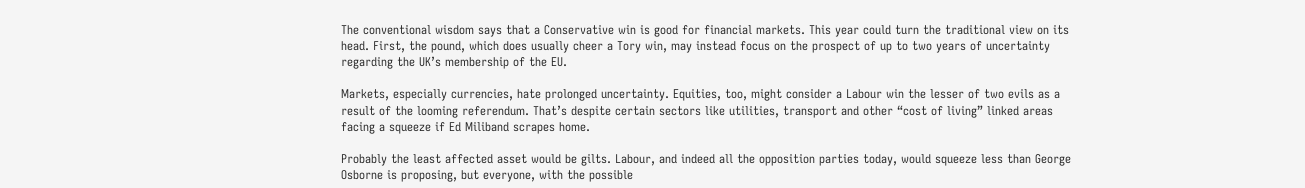The conventional wisdom says that a Conservative win is good for financial markets. This year could turn the traditional view on its head. First, the pound, which does usually cheer a Tory win, may instead focus on the prospect of up to two years of uncertainty regarding the UK’s membership of the EU.

Markets, especially currencies, hate prolonged uncertainty. Equities, too, might consider a Labour win the lesser of two evils as a result of the looming referendum. That’s despite certain sectors like utilities, transport and other “cost of living” linked areas facing a squeeze if Ed Miliband scrapes home.

Probably the least affected asset would be gilts. Labour, and indeed all the opposition parties today, would squeeze less than George Osborne is proposing, but everyone, with the possible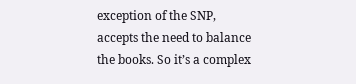exception of the SNP, accepts the need to balance the books. So it’s a complex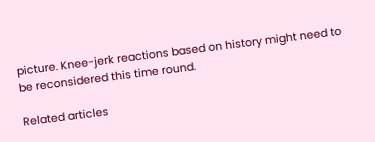picture. Knee-jerk reactions based on history might need to be reconsidered this time round.

Related articles